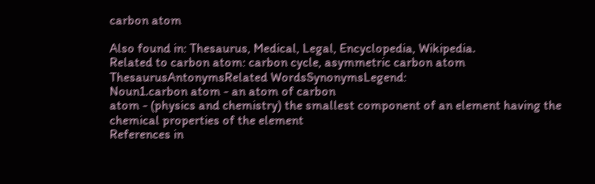carbon atom

Also found in: Thesaurus, Medical, Legal, Encyclopedia, Wikipedia.
Related to carbon atom: carbon cycle, asymmetric carbon atom
ThesaurusAntonymsRelated WordsSynonymsLegend:
Noun1.carbon atom - an atom of carbon
atom - (physics and chemistry) the smallest component of an element having the chemical properties of the element
References in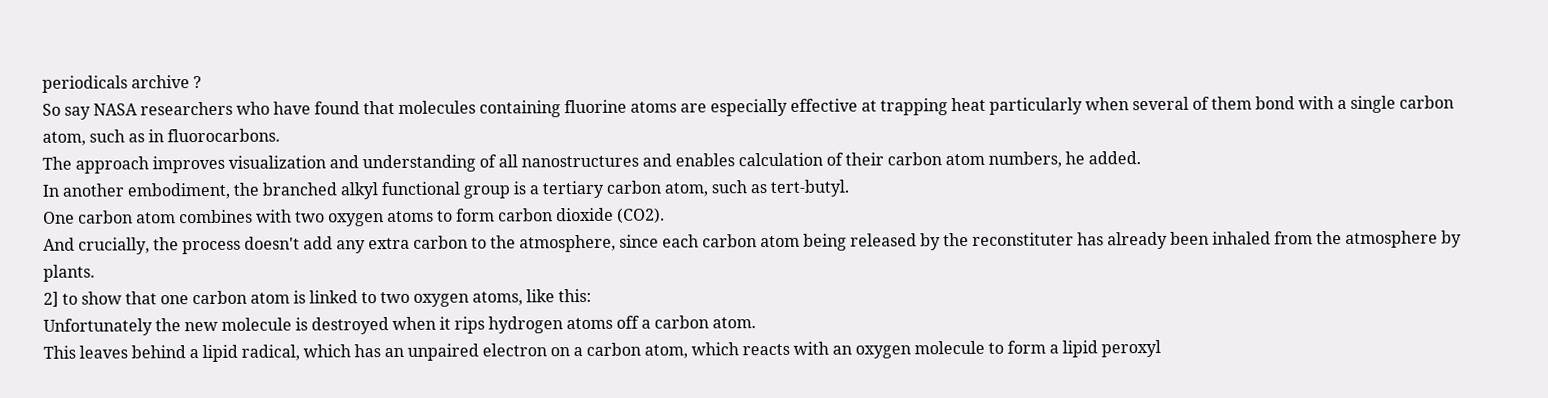periodicals archive ?
So say NASA researchers who have found that molecules containing fluorine atoms are especially effective at trapping heat particularly when several of them bond with a single carbon atom, such as in fluorocarbons.
The approach improves visualization and understanding of all nanostructures and enables calculation of their carbon atom numbers, he added.
In another embodiment, the branched alkyl functional group is a tertiary carbon atom, such as tert-butyl.
One carbon atom combines with two oxygen atoms to form carbon dioxide (CO2).
And crucially, the process doesn't add any extra carbon to the atmosphere, since each carbon atom being released by the reconstituter has already been inhaled from the atmosphere by plants.
2] to show that one carbon atom is linked to two oxygen atoms, like this:
Unfortunately the new molecule is destroyed when it rips hydrogen atoms off a carbon atom.
This leaves behind a lipid radical, which has an unpaired electron on a carbon atom, which reacts with an oxygen molecule to form a lipid peroxyl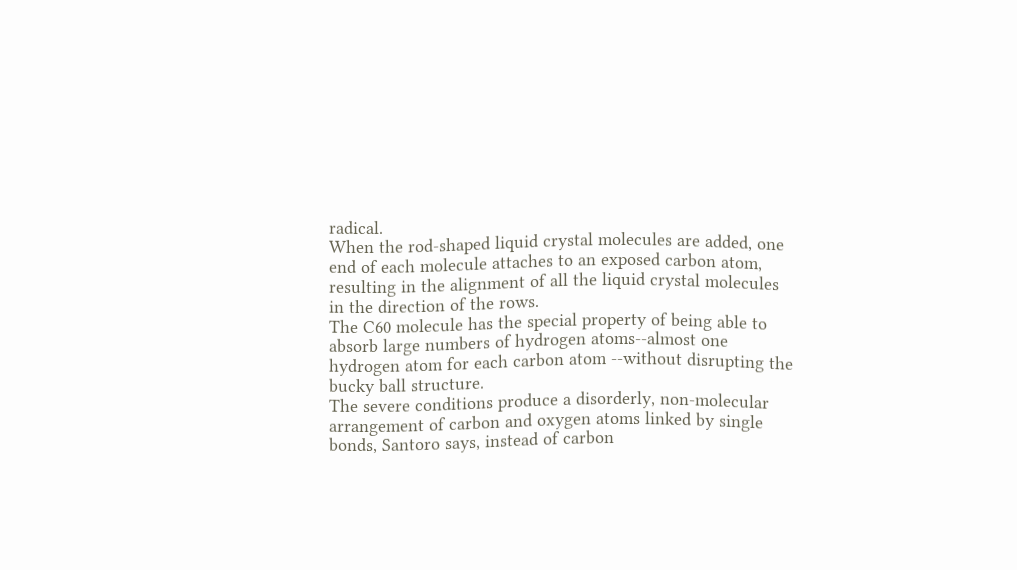radical.
When the rod-shaped liquid crystal molecules are added, one end of each molecule attaches to an exposed carbon atom, resulting in the alignment of all the liquid crystal molecules in the direction of the rows.
The C60 molecule has the special property of being able to absorb large numbers of hydrogen atoms--almost one hydrogen atom for each carbon atom --without disrupting the bucky ball structure.
The severe conditions produce a disorderly, non-molecular arrangement of carbon and oxygen atoms linked by single bonds, Santoro says, instead of carbon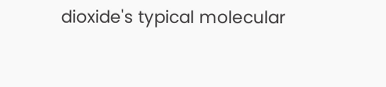dioxide's typical molecular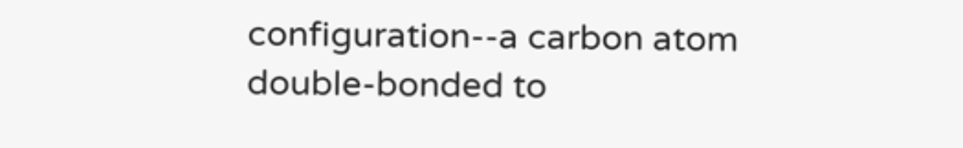configuration--a carbon atom double-bonded to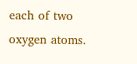each of two oxygen atoms.